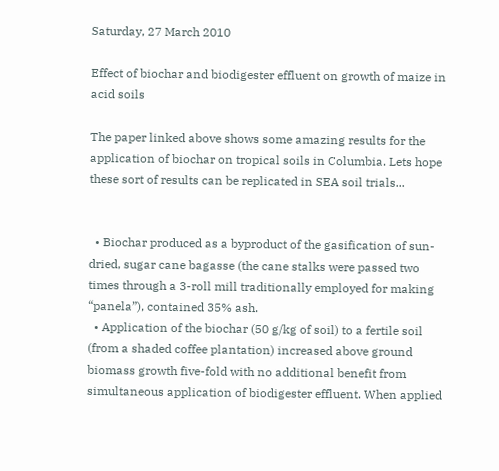Saturday, 27 March 2010

Effect of biochar and biodigester effluent on growth of maize in acid soils

The paper linked above shows some amazing results for the application of biochar on tropical soils in Columbia. Lets hope these sort of results can be replicated in SEA soil trials...


  • Biochar produced as a byproduct of the gasification of sun-dried, sugar cane bagasse (the cane stalks were passed two times through a 3-roll mill traditionally employed for making “panela”), contained 35% ash.
  • Application of the biochar (50 g/kg of soil) to a fertile soil (from a shaded coffee plantation) increased above ground biomass growth five-fold with no additional benefit from simultaneous application of biodigester effluent. When applied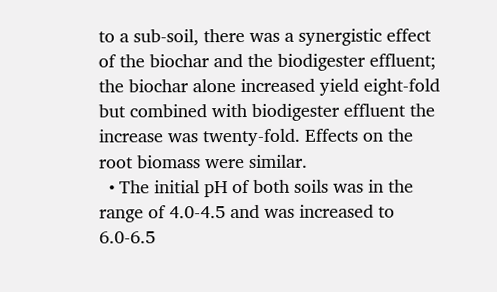to a sub-soil, there was a synergistic effect of the biochar and the biodigester effluent; the biochar alone increased yield eight-fold but combined with biodigester effluent the increase was twenty-fold. Effects on the root biomass were similar.
  • The initial pH of both soils was in the range of 4.0-4.5 and was increased to 6.0-6.5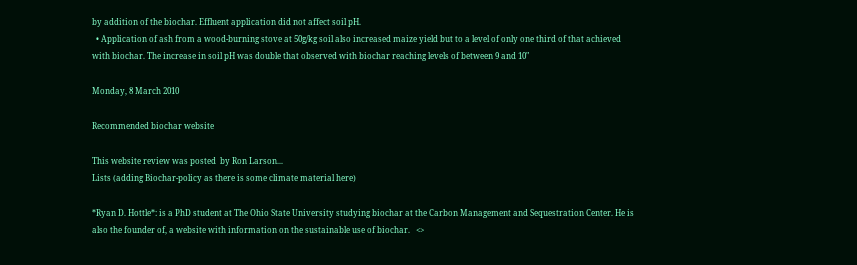by addition of the biochar. Effluent application did not affect soil pH.
  • Application of ash from a wood-burning stove at 50g/kg soil also increased maize yield but to a level of only one third of that achieved with biochar. The increase in soil pH was double that observed with biochar reaching levels of between 9 and 10"

Monday, 8 March 2010

Recommended biochar website

This website review was posted  by Ron Larson...
Lists (adding Biochar-policy as there is some climate material here)

*Ryan D. Hottle*: is a PhD student at The Ohio State University studying biochar at the Carbon Management and Sequestration Center. He is also the founder of, a website with information on the sustainable use of biochar.   <>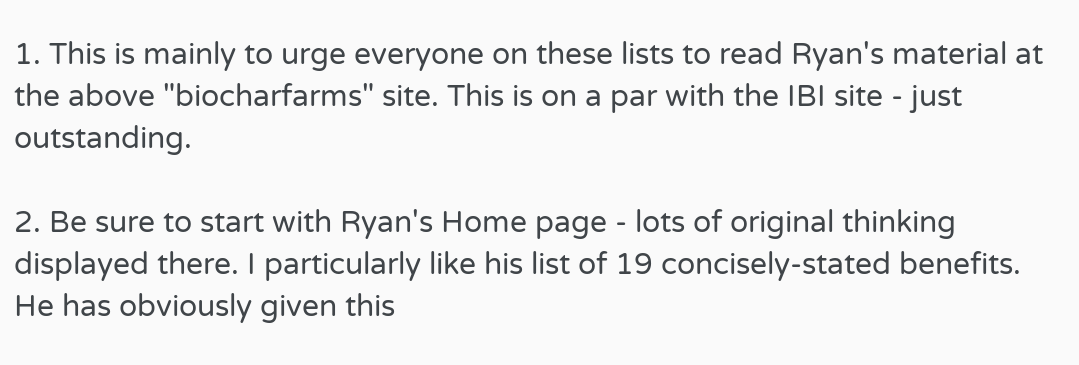1. This is mainly to urge everyone on these lists to read Ryan's material at the above "biocharfarms" site. This is on a par with the IBI site - just outstanding.

2. Be sure to start with Ryan's Home page - lots of original thinking displayed there. I particularly like his list of 19 concisely-stated benefits. He has obviously given this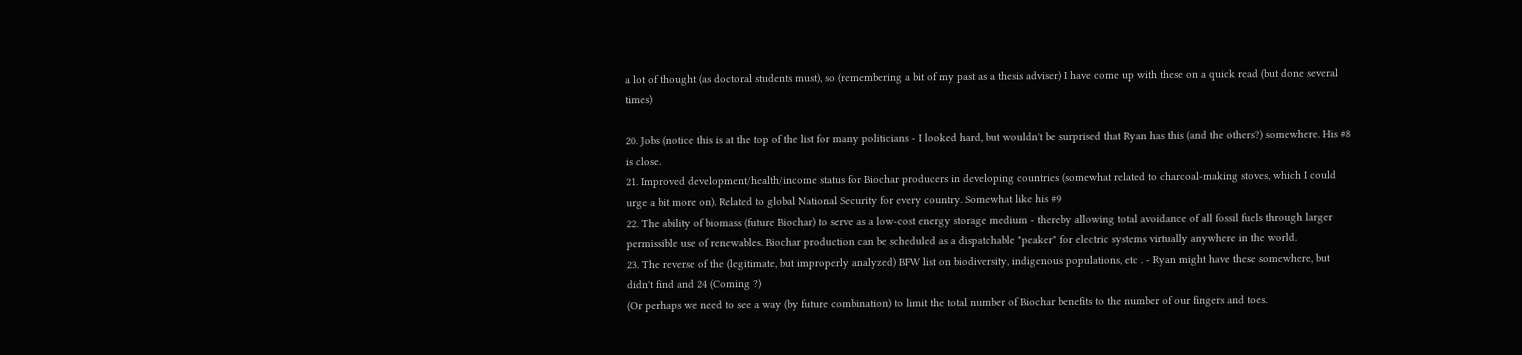a lot of thought (as doctoral students must), so (remembering a bit of my past as a thesis adviser) I have come up with these on a quick read (but done several times)

20. Jobs (notice this is at the top of the list for many politicians - I looked hard, but wouldn't be surprised that Ryan has this (and the others?) somewhere. His #8 is close.
21. Improved development/health/income status for Biochar producers in developing countries (somewhat related to charcoal-making stoves, which I could urge a bit more on). Related to global National Security for every country. Somewhat like his #9
22. The ability of biomass (future Biochar) to serve as a low-cost energy storage medium - thereby allowing total avoidance of all fossil fuels through larger permissible use of renewables. Biochar production can be scheduled as a dispatchable "peaker" for electric systems virtually anywhere in the world.
23. The reverse of the (legitimate, but improperly analyzed) BFW list on biodiversity, indigenous populations, etc . - Ryan might have these somewhere, but didn't find and 24 (Coming ?)
(Or perhaps we need to see a way (by future combination) to limit the total number of Biochar benefits to the number of our fingers and toes.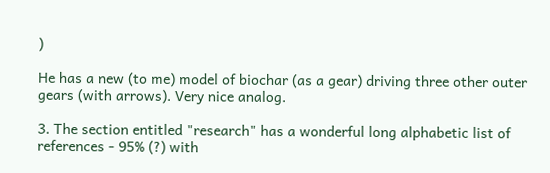)

He has a new (to me) model of biochar (as a gear) driving three other outer gears (with arrows). Very nice analog.

3. The section entitled "research" has a wonderful long alphabetic list of references - 95% (?) with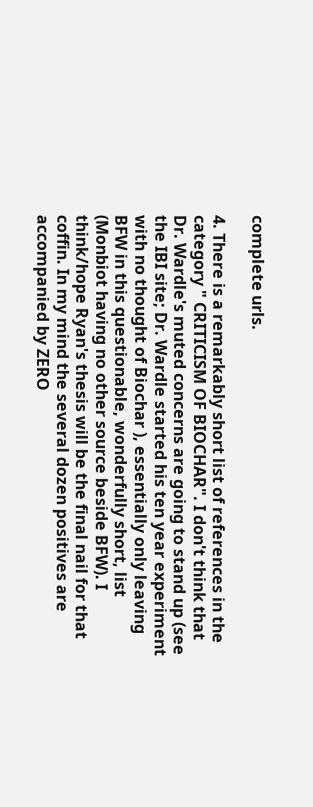complete urls.

4. There is a remarkably short list of references in the category " CRITICISM OF BIOCHAR". I don't think that Dr. Wardle's muted concerns are going to stand up (see the IBI site; Dr. Wardle started his ten year experiment with no thought of Biochar ), essentially only leaving BFW in this questionable, wonderfully short, list (Monbiot having no other source beside BFW). I think/hope Ryan's thesis will be the final nail for that coffin. In my mind the several dozen positives are accompanied by ZERO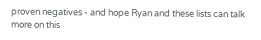proven negatives - and hope Ryan and these lists can talk more on this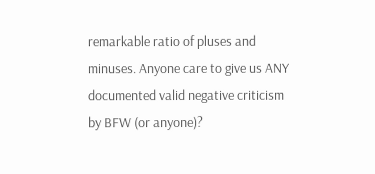remarkable ratio of pluses and minuses. Anyone care to give us ANY documented valid negative criticism by BFW (or anyone)?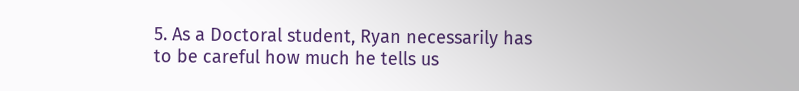5. As a Doctoral student, Ryan necessarily has to be careful how much he tells us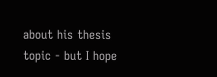about his thesis topic - but I hope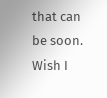that can be soon. Wish I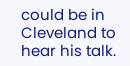could be in Cleveland to hear his talk.